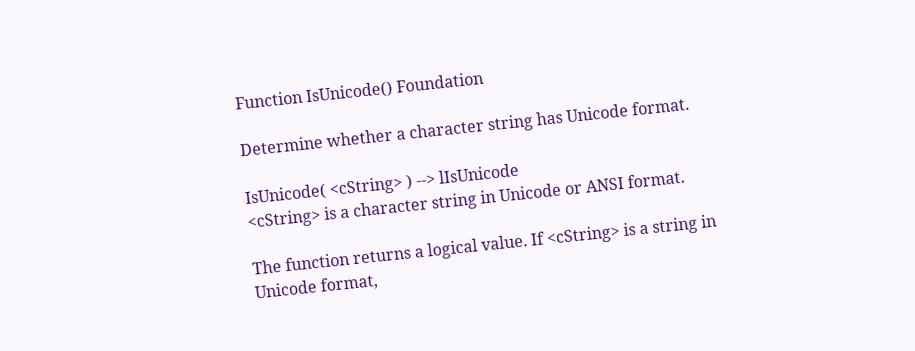Function IsUnicode() Foundation

Determine whether a character string has Unicode format.

IsUnicode( <cString> ) --> lIsUnicode
<cString> is a character string in Unicode or ANSI format.

The function returns a logical value. If <cString> is a string in Unicode format,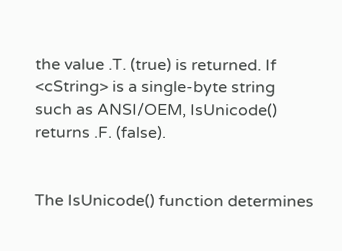the value .T. (true) is returned. If <cString> is a single-byte string such as ANSI/OEM, IsUnicode() returns .F. (false).


The IsUnicode() function determines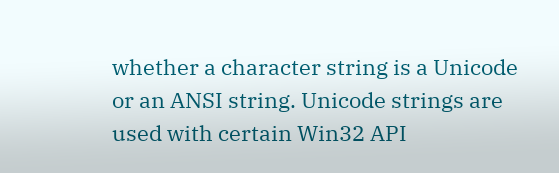whether a character string is a Unicode or an ANSI string. Unicode strings are used with certain Win32 API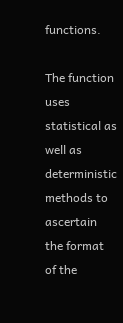functions.

The function uses statistical as well as deterministic methods to ascertain the format of the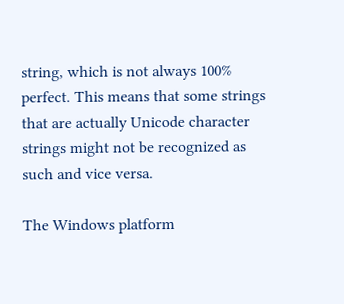string, which is not always 100% perfect. This means that some strings that are actually Unicode character strings might not be recognized as such and vice versa.

The Windows platform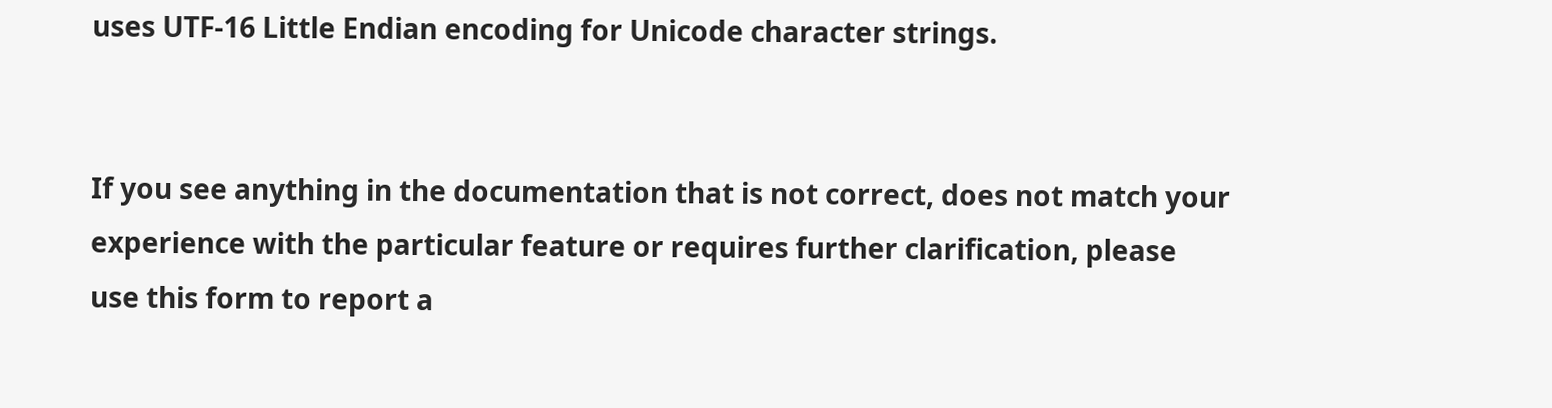uses UTF-16 Little Endian encoding for Unicode character strings.


If you see anything in the documentation that is not correct, does not match your experience with the particular feature or requires further clarification, please use this form to report a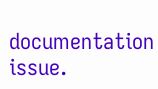documentation issue.